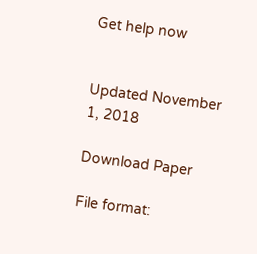Get help now


Updated November 1, 2018

Download Paper

File format: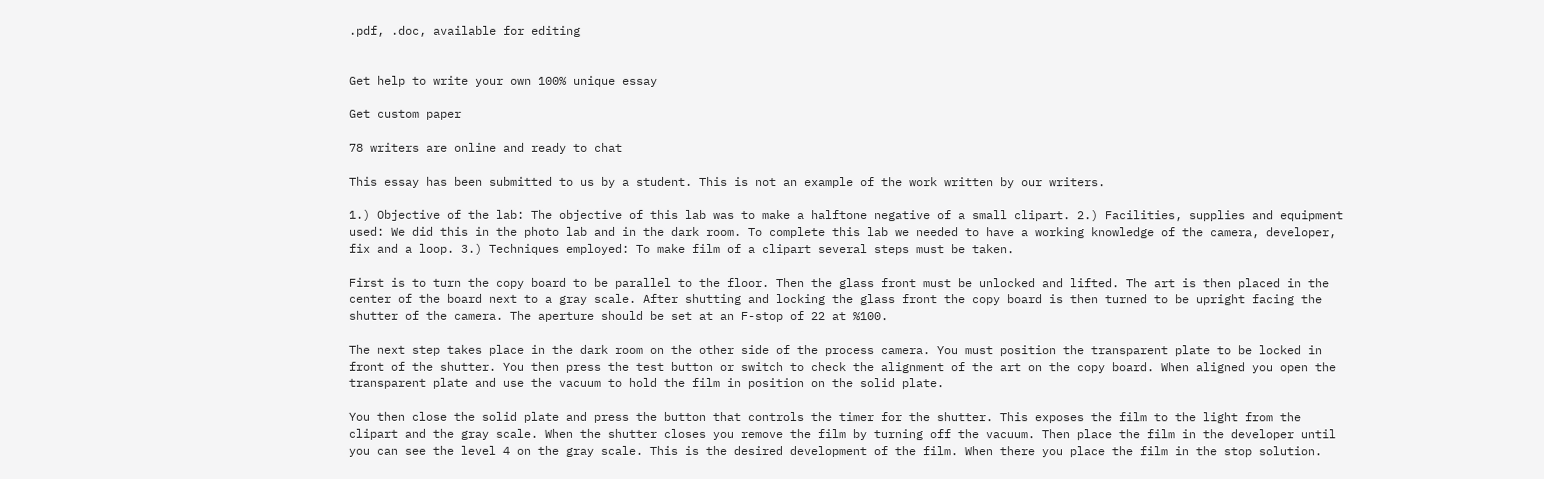.pdf, .doc, available for editing


Get help to write your own 100% unique essay

Get custom paper

78 writers are online and ready to chat

This essay has been submitted to us by a student. This is not an example of the work written by our writers.

1.) Objective of the lab: The objective of this lab was to make a halftone negative of a small clipart. 2.) Facilities, supplies and equipment used: We did this in the photo lab and in the dark room. To complete this lab we needed to have a working knowledge of the camera, developer, fix and a loop. 3.) Techniques employed: To make film of a clipart several steps must be taken.

First is to turn the copy board to be parallel to the floor. Then the glass front must be unlocked and lifted. The art is then placed in the center of the board next to a gray scale. After shutting and locking the glass front the copy board is then turned to be upright facing the shutter of the camera. The aperture should be set at an F-stop of 22 at %100.

The next step takes place in the dark room on the other side of the process camera. You must position the transparent plate to be locked in front of the shutter. You then press the test button or switch to check the alignment of the art on the copy board. When aligned you open the transparent plate and use the vacuum to hold the film in position on the solid plate.

You then close the solid plate and press the button that controls the timer for the shutter. This exposes the film to the light from the clipart and the gray scale. When the shutter closes you remove the film by turning off the vacuum. Then place the film in the developer until you can see the level 4 on the gray scale. This is the desired development of the film. When there you place the film in the stop solution.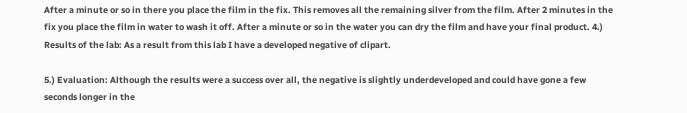After a minute or so in there you place the film in the fix. This removes all the remaining silver from the film. After 2 minutes in the fix you place the film in water to wash it off. After a minute or so in the water you can dry the film and have your final product. 4.) Results of the lab: As a result from this lab I have a developed negative of clipart.

5.) Evaluation: Although the results were a success over all, the negative is slightly underdeveloped and could have gone a few seconds longer in the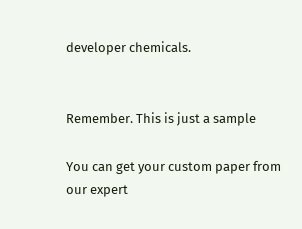developer chemicals.


Remember. This is just a sample

You can get your custom paper from our expert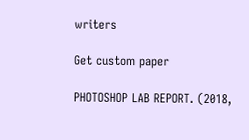writers

Get custom paper

PHOTOSHOP LAB REPORT. (2018,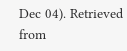Dec 04). Retrieved from